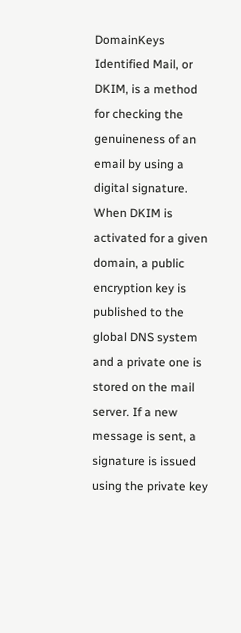DomainKeys Identified Mail, or DKIM, is a method for checking the genuineness of an email by using a digital signature. When DKIM is activated for a given domain, a public encryption key is published to the global DNS system and a private one is stored on the mail server. If a new message is sent, a signature is issued using the private key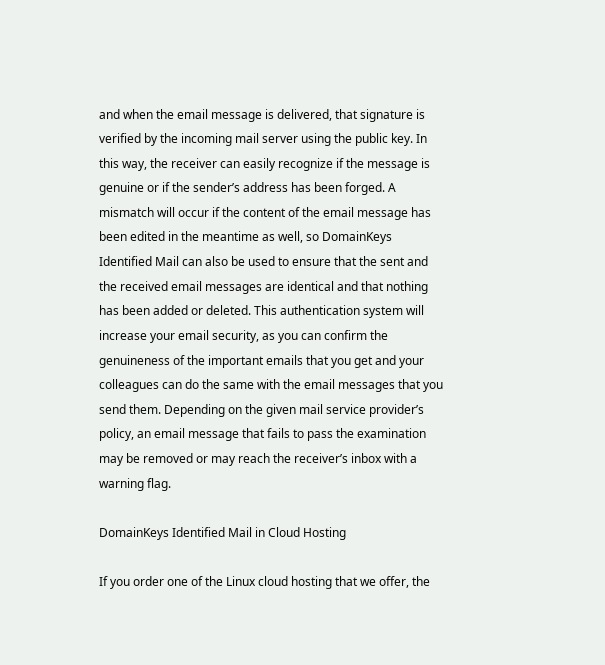and when the email message is delivered, that signature is verified by the incoming mail server using the public key. In this way, the receiver can easily recognize if the message is genuine or if the sender’s address has been forged. A mismatch will occur if the content of the email message has been edited in the meantime as well, so DomainKeys Identified Mail can also be used to ensure that the sent and the received email messages are identical and that nothing has been added or deleted. This authentication system will increase your email security, as you can confirm the genuineness of the important emails that you get and your colleagues can do the same with the email messages that you send them. Depending on the given mail service provider’s policy, an email message that fails to pass the examination may be removed or may reach the receiver’s inbox with a warning flag.

DomainKeys Identified Mail in Cloud Hosting

If you order one of the Linux cloud hosting that we offer, the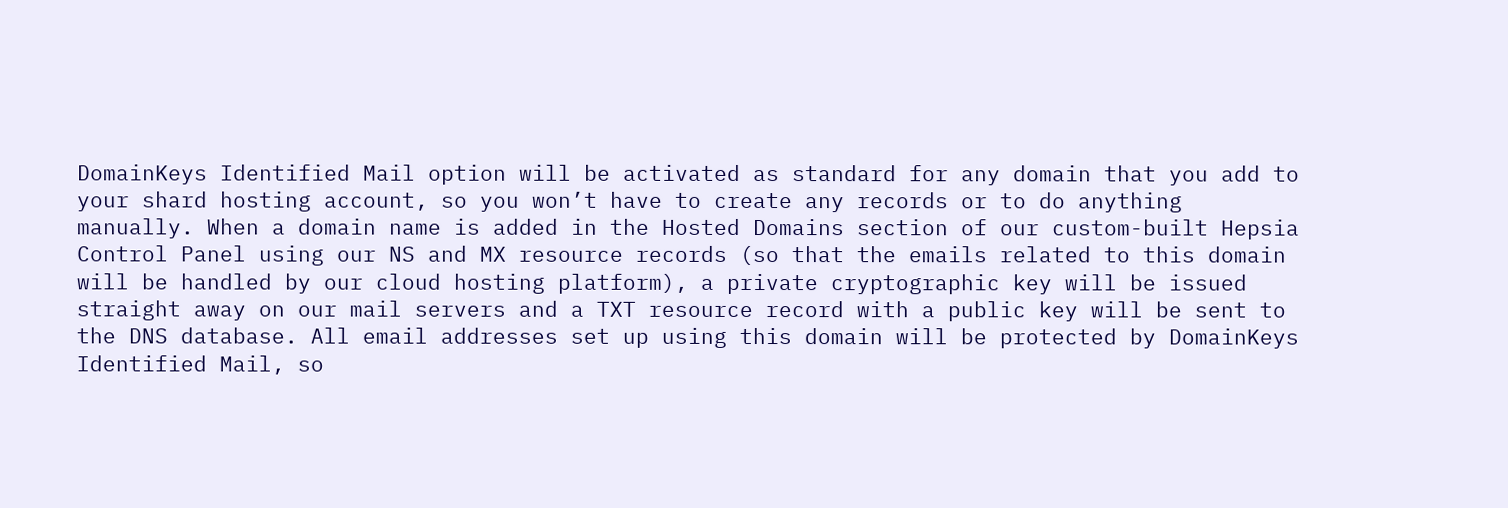DomainKeys Identified Mail option will be activated as standard for any domain that you add to your shard hosting account, so you won’t have to create any records or to do anything manually. When a domain name is added in the Hosted Domains section of our custom-built Hepsia Control Panel using our NS and MX resource records (so that the emails related to this domain will be handled by our cloud hosting platform), a private cryptographic key will be issued straight away on our mail servers and a TXT resource record with a public key will be sent to the DNS database. All email addresses set up using this domain will be protected by DomainKeys Identified Mail, so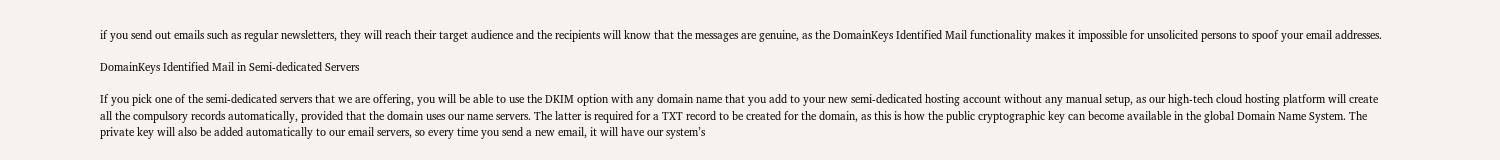if you send out emails such as regular newsletters, they will reach their target audience and the recipients will know that the messages are genuine, as the DomainKeys Identified Mail functionality makes it impossible for unsolicited persons to spoof your email addresses.

DomainKeys Identified Mail in Semi-dedicated Servers

If you pick one of the semi-dedicated servers that we are offering, you will be able to use the DKIM option with any domain name that you add to your new semi-dedicated hosting account without any manual setup, as our high-tech cloud hosting platform will create all the compulsory records automatically, provided that the domain uses our name servers. The latter is required for a TXT record to be created for the domain, as this is how the public cryptographic key can become available in the global Domain Name System. The private key will also be added automatically to our email servers, so every time you send a new email, it will have our system’s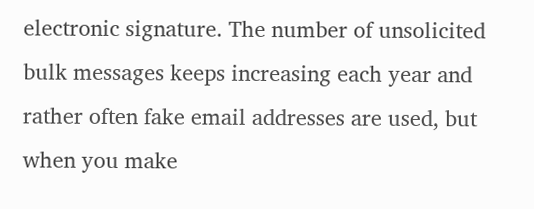electronic signature. The number of unsolicited bulk messages keeps increasing each year and rather often fake email addresses are used, but when you make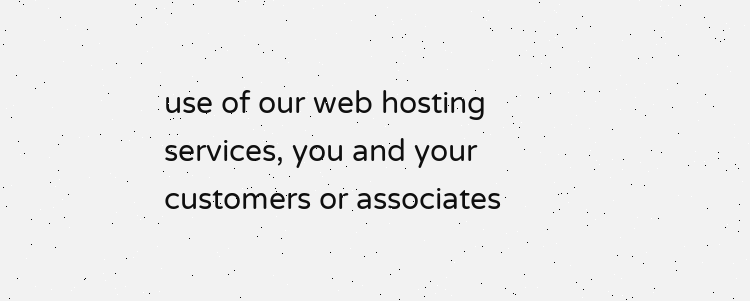use of our web hosting services, you and your customers or associates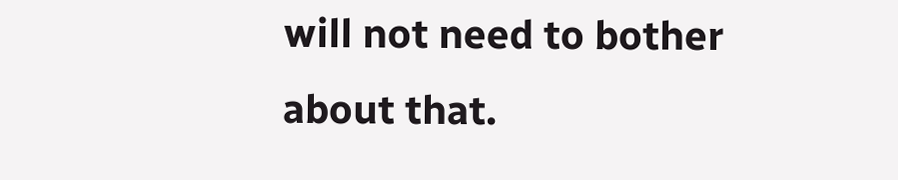will not need to bother about that.